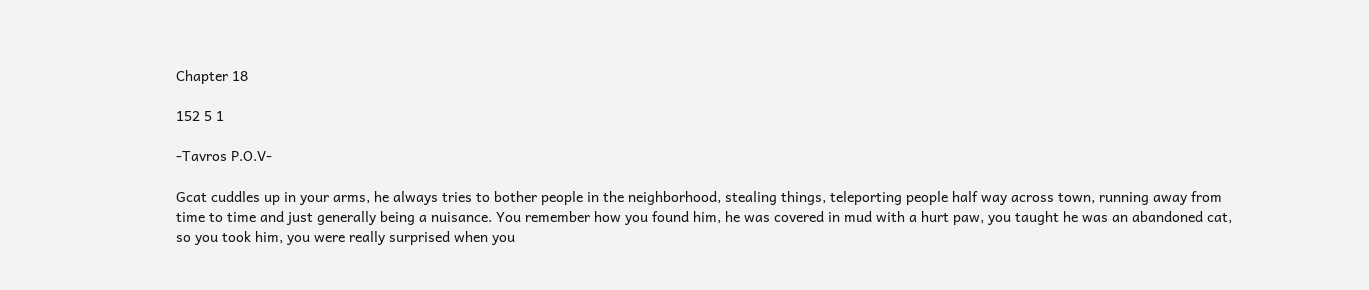Chapter 18

152 5 1

-Tavros P.O.V-

Gcat cuddles up in your arms, he always tries to bother people in the neighborhood, stealing things, teleporting people half way across town, running away from time to time and just generally being a nuisance. You remember how you found him, he was covered in mud with a hurt paw, you taught he was an abandoned cat, so you took him, you were really surprised when you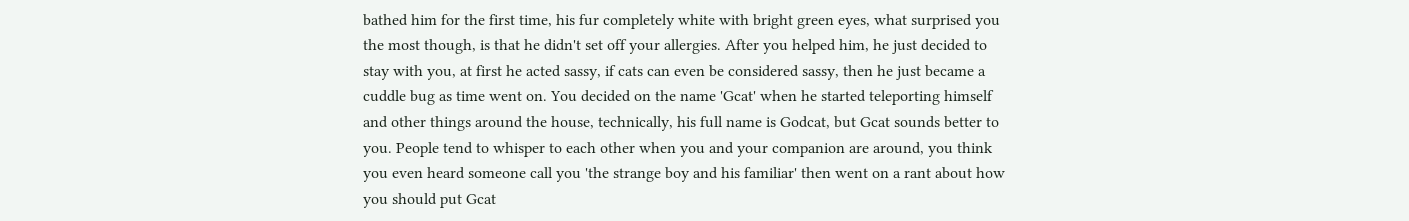bathed him for the first time, his fur completely white with bright green eyes, what surprised you the most though, is that he didn't set off your allergies. After you helped him, he just decided to stay with you, at first he acted sassy, if cats can even be considered sassy, then he just became a cuddle bug as time went on. You decided on the name 'Gcat' when he started teleporting himself and other things around the house, technically, his full name is Godcat, but Gcat sounds better to you. People tend to whisper to each other when you and your companion are around, you think you even heard someone call you 'the strange boy and his familiar' then went on a rant about how you should put Gcat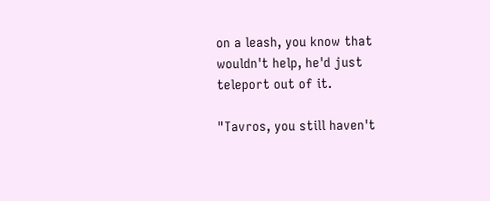on a leash, you know that wouldn't help, he'd just teleport out of it.

"Tavros, you still haven't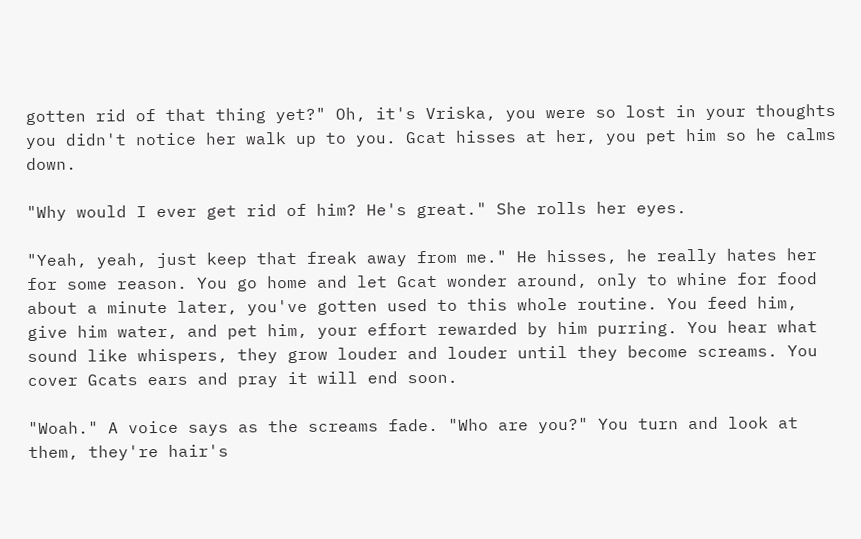gotten rid of that thing yet?" Oh, it's Vriska, you were so lost in your thoughts you didn't notice her walk up to you. Gcat hisses at her, you pet him so he calms down.

"Why would I ever get rid of him? He's great." She rolls her eyes.

"Yeah, yeah, just keep that freak away from me." He hisses, he really hates her for some reason. You go home and let Gcat wonder around, only to whine for food about a minute later, you've gotten used to this whole routine. You feed him, give him water, and pet him, your effort rewarded by him purring. You hear what sound like whispers, they grow louder and louder until they become screams. You cover Gcats ears and pray it will end soon.

"Woah." A voice says as the screams fade. "Who are you?" You turn and look at them, they're hair's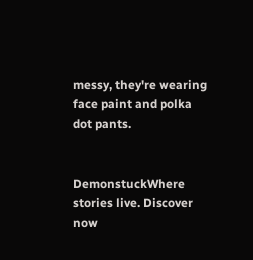messy, they're wearing face paint and polka dot pants.


DemonstuckWhere stories live. Discover now